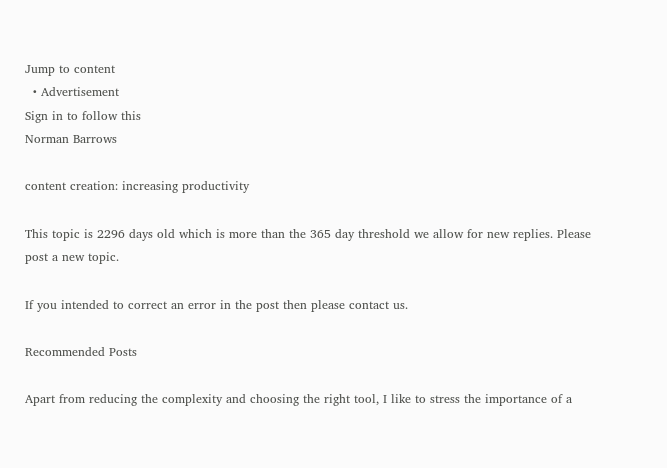Jump to content
  • Advertisement
Sign in to follow this
Norman Barrows

content creation: increasing productivity

This topic is 2296 days old which is more than the 365 day threshold we allow for new replies. Please post a new topic.

If you intended to correct an error in the post then please contact us.

Recommended Posts

Apart from reducing the complexity and choosing the right tool, I like to stress the importance of a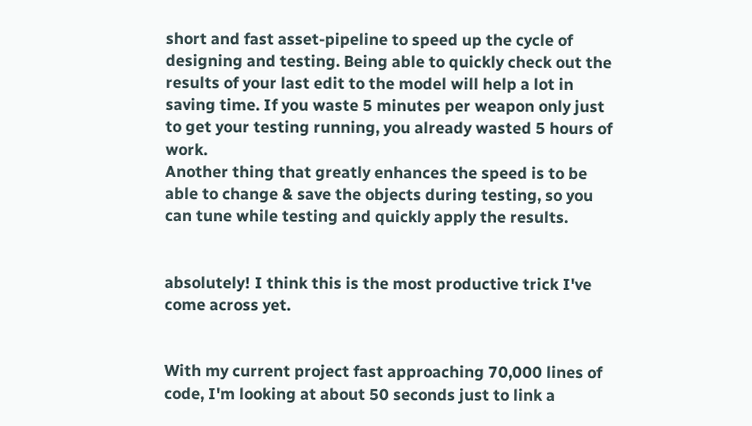short and fast asset-pipeline to speed up the cycle of designing and testing. Being able to quickly check out the results of your last edit to the model will help a lot in saving time. If you waste 5 minutes per weapon only just to get your testing running, you already wasted 5 hours of work.
Another thing that greatly enhances the speed is to be able to change & save the objects during testing, so you can tune while testing and quickly apply the results.


absolutely! I think this is the most productive trick I've come across yet.


With my current project fast approaching 70,000 lines of code, I'm looking at about 50 seconds just to link a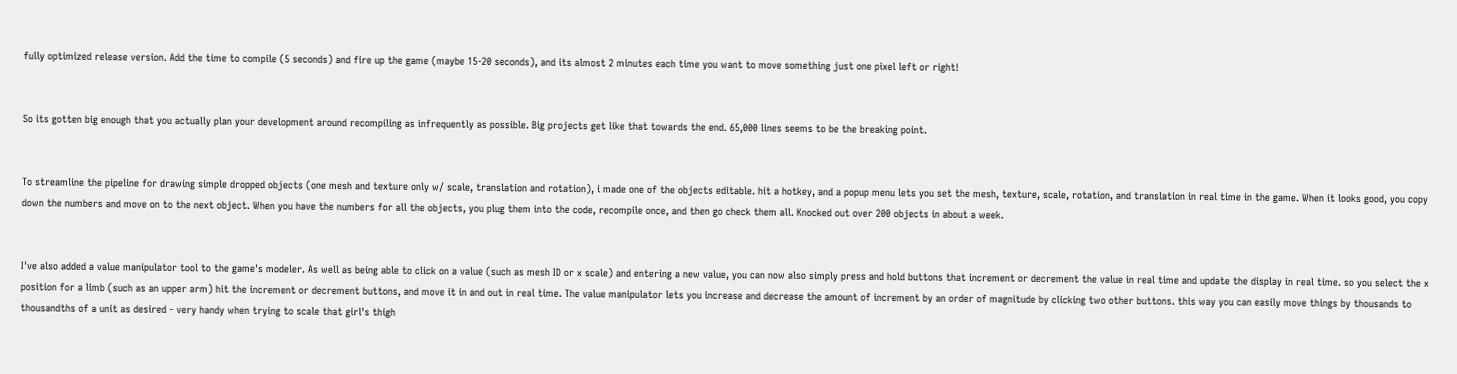fully optimized release version. Add the time to compile (5 seconds) and fire up the game (maybe 15-20 seconds), and its almost 2 minutes each time you want to move something just one pixel left or right!


So its gotten big enough that you actually plan your development around recompiling as infrequently as possible. Big projects get like that towards the end. 65,000 lines seems to be the breaking point.


To streamline the pipeline for drawing simple dropped objects (one mesh and texture only w/ scale, translation and rotation), i made one of the objects editable. hit a hotkey, and a popup menu lets you set the mesh, texture, scale, rotation, and translation in real time in the game. When it looks good, you copy down the numbers and move on to the next object. When you have the numbers for all the objects, you plug them into the code, recompile once, and then go check them all. Knocked out over 200 objects in about a week.


I've also added a value manipulator tool to the game's modeler. As well as being able to click on a value (such as mesh ID or x scale) and entering a new value, you can now also simply press and hold buttons that increment or decrement the value in real time and update the display in real time. so you select the x position for a limb (such as an upper arm) hit the increment or decrement buttons, and move it in and out in real time. The value manipulator lets you increase and decrease the amount of increment by an order of magnitude by clicking two other buttons. this way you can easily move things by thousands to thousandths of a unit as desired - very handy when trying to scale that girl's thigh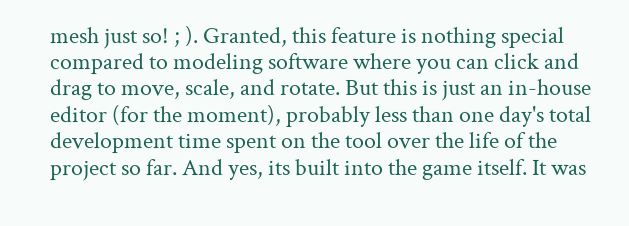mesh just so! ; ). Granted, this feature is nothing special compared to modeling software where you can click and drag to move, scale, and rotate. But this is just an in-house editor (for the moment), probably less than one day's total development time spent on the tool over the life of the project so far. And yes, its built into the game itself. It was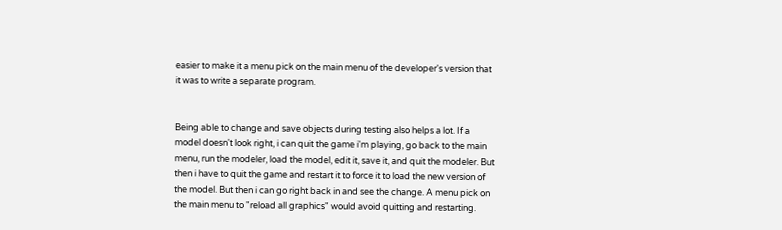easier to make it a menu pick on the main menu of the developer's version that it was to write a separate program.


Being able to change and save objects during testing also helps a lot. If a model doesn't look right, i can quit the game i'm playing, go back to the main menu, run the modeler, load the model, edit it, save it, and quit the modeler. But then i have to quit the game and restart it to force it to load the new version of the model. But then i can go right back in and see the change. A menu pick on the main menu to "reload all graphics" would avoid quitting and restarting.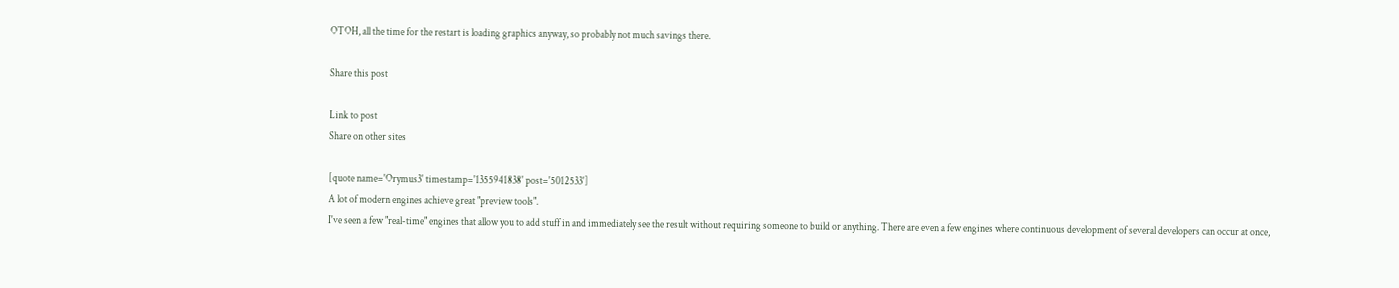OTOH, all the time for the restart is loading graphics anyway, so probably not much savings there.

Share this post

Link to post
Share on other sites

[quote name='Orymus3' timestamp='1355941838' post='5012533']
A lot of modern engines achieve great "preview tools".
I've seen a few "real-time" engines that allow you to add stuff in and immediately see the result without requiring someone to build or anything. There are even a few engines where continuous development of several developers can occur at once,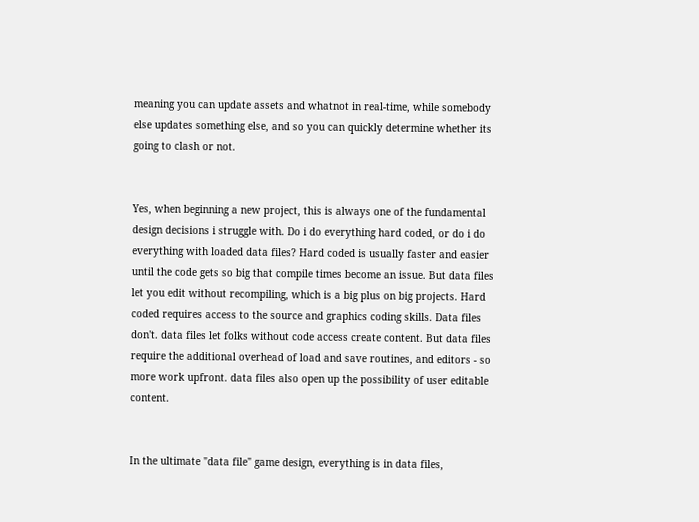meaning you can update assets and whatnot in real-time, while somebody else updates something else, and so you can quickly determine whether its going to clash or not.


Yes, when beginning a new project, this is always one of the fundamental design decisions i struggle with. Do i do everything hard coded, or do i do everything with loaded data files? Hard coded is usually faster and easier until the code gets so big that compile times become an issue. But data files let you edit without recompiling, which is a big plus on big projects. Hard coded requires access to the source and graphics coding skills. Data files don't. data files let folks without code access create content. But data files require the additional overhead of load and save routines, and editors - so more work upfront. data files also open up the possibility of user editable content.


In the ultimate "data file" game design, everything is in data files,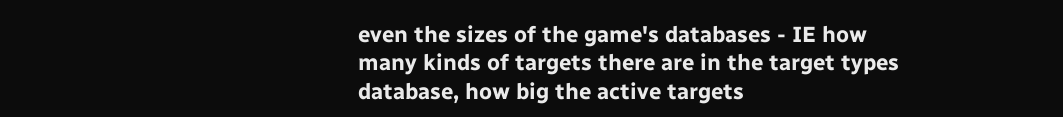even the sizes of the game's databases - IE how many kinds of targets there are in the target types database, how big the active targets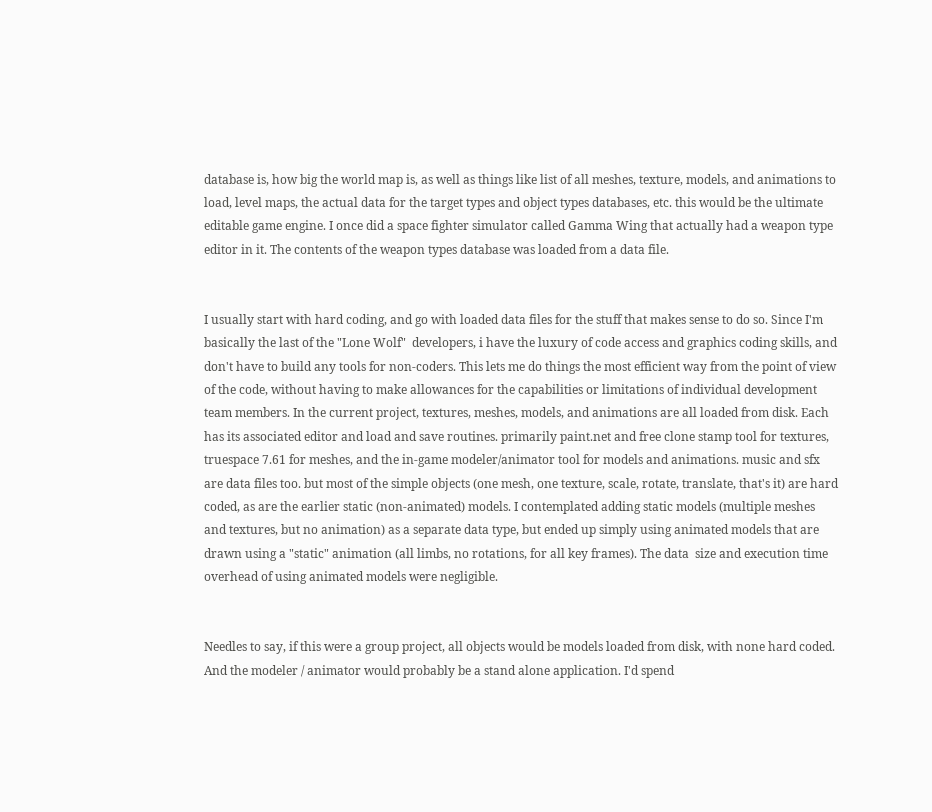database is, how big the world map is, as well as things like list of all meshes, texture, models, and animations to load, level maps, the actual data for the target types and object types databases, etc. this would be the ultimate editable game engine. I once did a space fighter simulator called Gamma Wing that actually had a weapon type editor in it. The contents of the weapon types database was loaded from a data file.


I usually start with hard coding, and go with loaded data files for the stuff that makes sense to do so. Since I'm basically the last of the "Lone Wolf"  developers, i have the luxury of code access and graphics coding skills, and don't have to build any tools for non-coders. This lets me do things the most efficient way from the point of view of the code, without having to make allowances for the capabilities or limitations of individual development team members. In the current project, textures, meshes, models, and animations are all loaded from disk. Each has its associated editor and load and save routines. primarily paint.net and free clone stamp tool for textures, truespace 7.61 for meshes, and the in-game modeler/animator tool for models and animations. music and sfx are data files too. but most of the simple objects (one mesh, one texture, scale, rotate, translate, that's it) are hard coded, as are the earlier static (non-animated) models. I contemplated adding static models (multiple meshes and textures, but no animation) as a separate data type, but ended up simply using animated models that are drawn using a "static" animation (all limbs, no rotations, for all key frames). The data  size and execution time overhead of using animated models were negligible.


Needles to say, if this were a group project, all objects would be models loaded from disk, with none hard coded. And the modeler / animator would probably be a stand alone application. I'd spend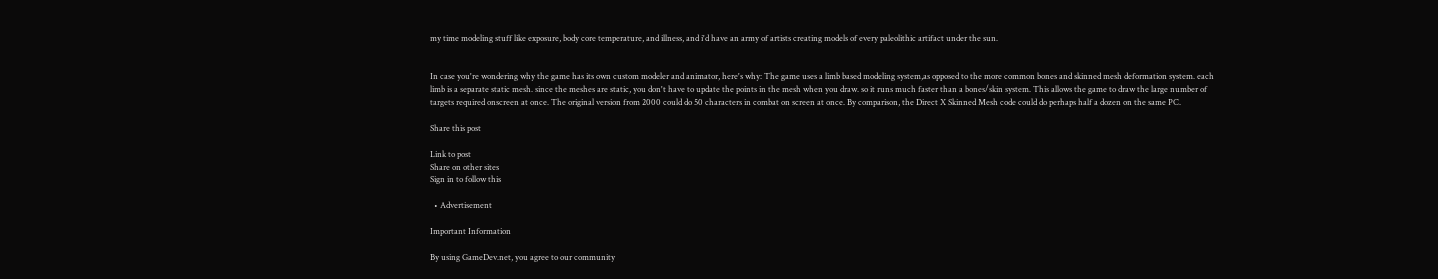my time modeling stuff like exposure, body core temperature, and illness, and i'd have an army of artists creating models of every paleolithic artifact under the sun.


In case you're wondering why the game has its own custom modeler and animator, here's why: The game uses a limb based modeling system,as opposed to the more common bones and skinned mesh deformation system. each limb is a separate static mesh. since the meshes are static, you don't have to update the points in the mesh when you draw. so it runs much faster than a bones/skin system. This allows the game to draw the large number of targets required onscreen at once. The original version from 2000 could do 50 characters in combat on screen at once. By comparison, the Direct X Skinned Mesh code could do perhaps half a dozen on the same PC.

Share this post

Link to post
Share on other sites
Sign in to follow this

  • Advertisement

Important Information

By using GameDev.net, you agree to our community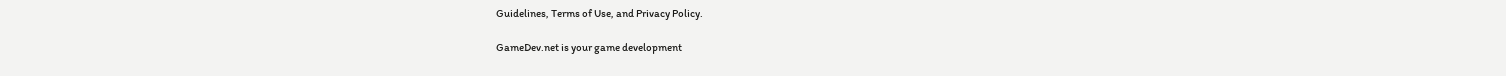Guidelines, Terms of Use, and Privacy Policy.

GameDev.net is your game development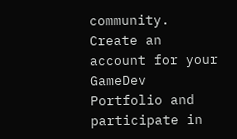community. Create an account for your GameDev Portfolio and participate in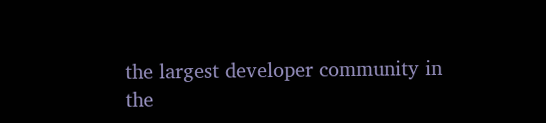the largest developer community in the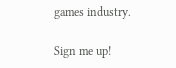games industry.

Sign me up!